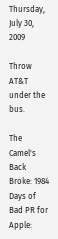Thursday, July 30, 2009

Throw AT&T under the bus.

The Camel's Back Broke: 1984 Days of Bad PR for Apple: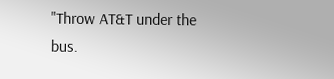"Throw AT&T under the bus.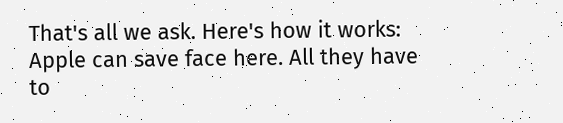That's all we ask. Here's how it works: Apple can save face here. All they have to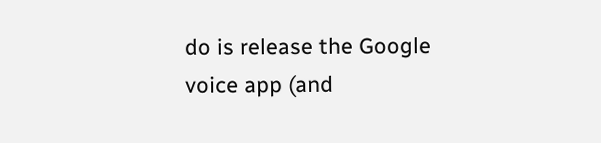do is release the Google voice app (and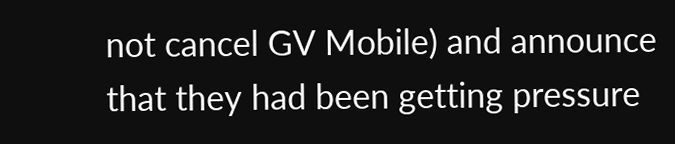not cancel GV Mobile) and announce that they had been getting pressure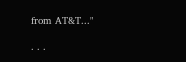from AT&T..."

. . .